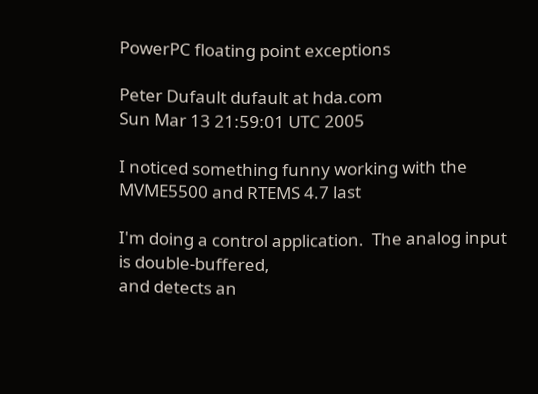PowerPC floating point exceptions

Peter Dufault dufault at hda.com
Sun Mar 13 21:59:01 UTC 2005

I noticed something funny working with the MVME5500 and RTEMS 4.7 last

I'm doing a control application.  The analog input is double-buffered,
and detects an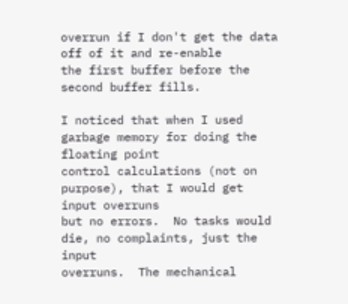overrun if I don't get the data off of it and re-enable
the first buffer before the second buffer fills.

I noticed that when I used garbage memory for doing the floating point
control calculations (not on purpose), that I would get input overruns
but no errors.  No tasks would die, no complaints, just the input
overruns.  The mechanical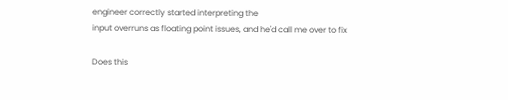engineer correctly started interpreting the
input overruns as floating point issues, and he'd call me over to fix

Does this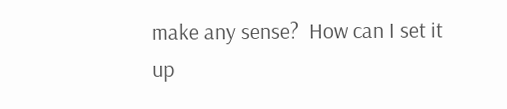make any sense?  How can I set it up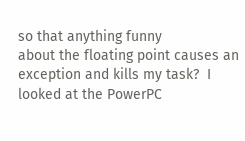so that anything funny
about the floating point causes an exception and kills my task?  I
looked at the PowerPC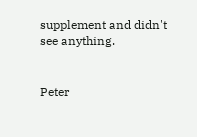supplement and didn't see anything.


Peter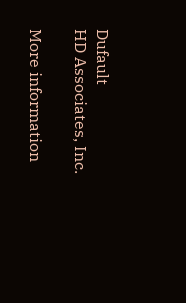Dufault
HD Associates, Inc.

More information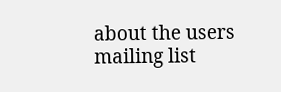about the users mailing list